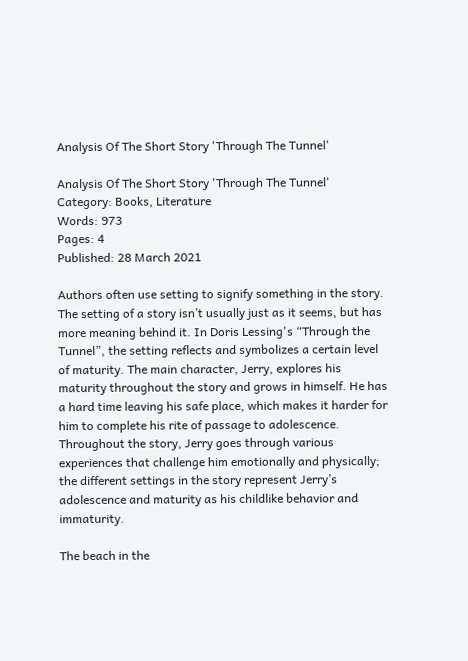Analysis Of The Short Story 'Through The Tunnel'

Analysis Of The Short Story 'Through The Tunnel'
Category: Books, Literature
Words: 973
Pages: 4
Published: 28 March 2021

Authors often use setting to signify something in the story. The setting of a story isn’t usually just as it seems, but has more meaning behind it. In Doris Lessing's “Through the  Tunnel”, the setting reflects and symbolizes a certain level of maturity. The main character, Jerry, explores his maturity throughout the story and grows in himself. He has a hard time leaving his safe place, which makes it harder for him to complete his rite of passage to adolescence. Throughout the story, Jerry goes through various experiences that challenge him emotionally and physically; the different settings in the story represent Jerry’s adolescence and maturity as his childlike behavior and immaturity.

The beach in the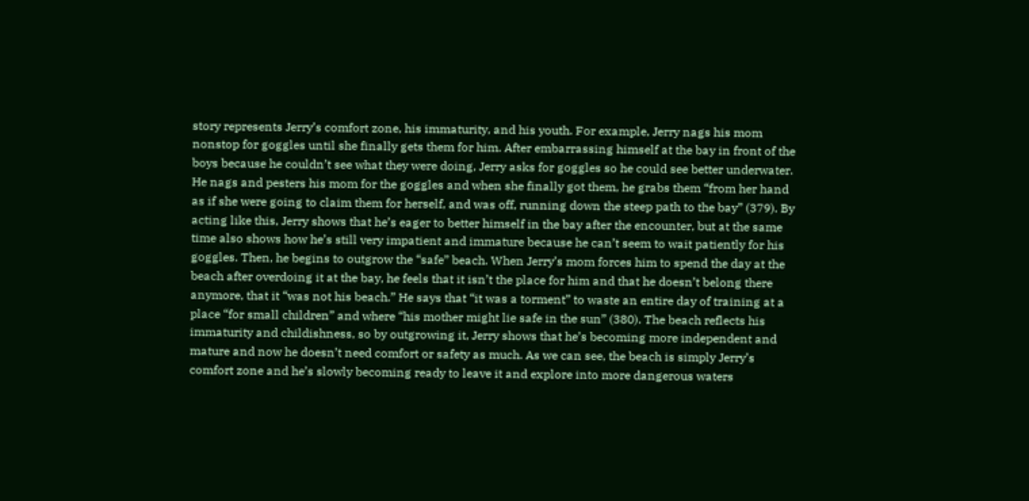story represents Jerry’s comfort zone, his immaturity, and his youth. For example, Jerry nags his mom nonstop for goggles until she finally gets them for him. After embarrassing himself at the bay in front of the boys because he couldn’t see what they were doing, Jerry asks for goggles so he could see better underwater. He nags and pesters his mom for the goggles and when she finally got them, he grabs them “from her hand as if she were going to claim them for herself, and was off, running down the steep path to the bay” (379). By acting like this, Jerry shows that he’s eager to better himself in the bay after the encounter, but at the same time also shows how he’s still very impatient and immature because he can’t seem to wait patiently for his goggles. Then, he begins to outgrow the “safe” beach. When Jerry’s mom forces him to spend the day at the beach after overdoing it at the bay, he feels that it isn’t the place for him and that he doesn’t belong there anymore, that it “was not his beach.” He says that “it was a torment” to waste an entire day of training at a place “for small children” and where “his mother might lie safe in the sun” (380). The beach reflects his immaturity and childishness, so by outgrowing it, Jerry shows that he’s becoming more independent and mature and now he doesn’t need comfort or safety as much. As we can see, the beach is simply Jerry’s comfort zone and he’s slowly becoming ready to leave it and explore into more dangerous waters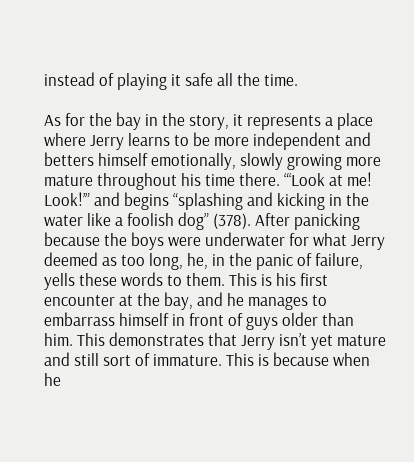instead of playing it safe all the time.

As for the bay in the story, it represents a place where Jerry learns to be more independent and betters himself emotionally, slowly growing more mature throughout his time there. “‘Look at me! Look!’” and begins “splashing and kicking in the water like a foolish dog” (378). After panicking because the boys were underwater for what Jerry deemed as too long, he, in the panic of failure, yells these words to them. This is his first encounter at the bay, and he manages to embarrass himself in front of guys older than him. This demonstrates that Jerry isn’t yet mature and still sort of immature. This is because when he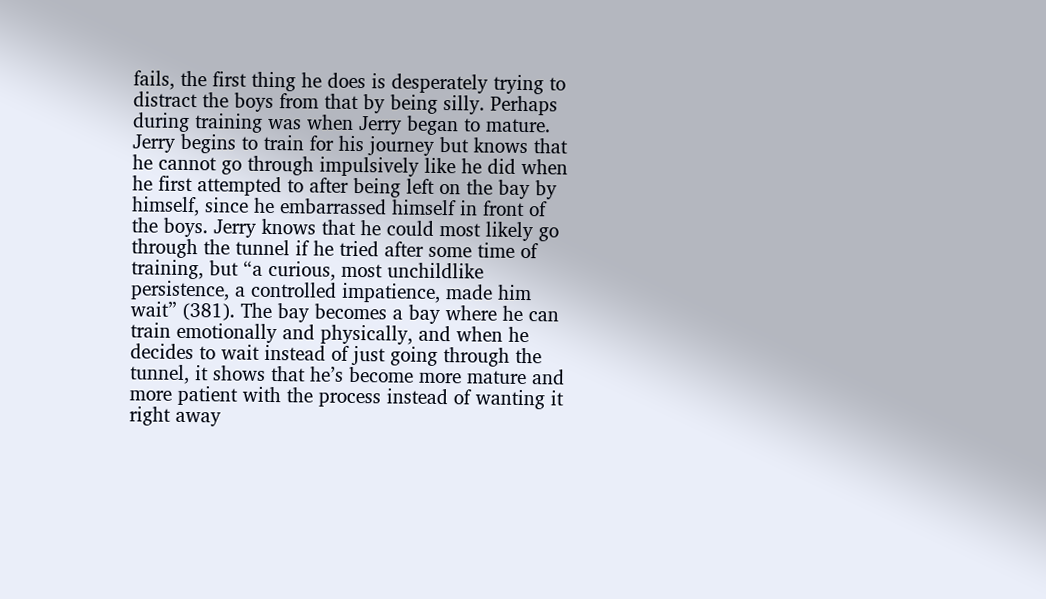fails, the first thing he does is desperately trying to distract the boys from that by being silly. Perhaps during training was when Jerry began to mature. Jerry begins to train for his journey but knows that he cannot go through impulsively like he did when he first attempted to after being left on the bay by himself, since he embarrassed himself in front of the boys. Jerry knows that he could most likely go through the tunnel if he tried after some time of training, but “a curious, most unchildlike persistence, a controlled impatience, made him wait” (381). The bay becomes a bay where he can train emotionally and physically, and when he decides to wait instead of just going through the tunnel, it shows that he’s become more mature and more patient with the process instead of wanting it right away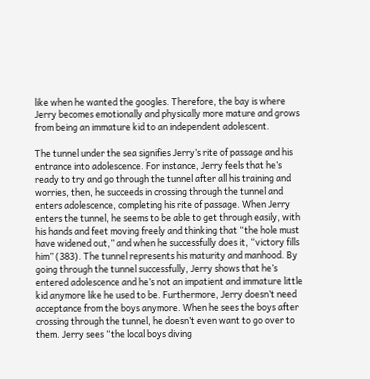like when he wanted the googles. Therefore, the bay is where Jerry becomes emotionally and physically more mature and grows from being an immature kid to an independent adolescent.

The tunnel under the sea signifies Jerry’s rite of passage and his entrance into adolescence. For instance, Jerry feels that he’s ready to try and go through the tunnel after all his training and worries, then, he succeeds in crossing through the tunnel and enters adolescence, completing his rite of passage. When Jerry enters the tunnel, he seems to be able to get through easily, with his hands and feet moving freely and thinking that “the hole must have widened out,” and when he successfully does it, “victory fills him” (383). The tunnel represents his maturity and manhood. By going through the tunnel successfully, Jerry shows that he’s entered adolescence and he’s not an impatient and immature little kid anymore like he used to be. Furthermore, Jerry doesn’t need acceptance from the boys anymore. When he sees the boys after crossing through the tunnel, he doesn’t even want to go over to them. Jerry sees “the local boys diving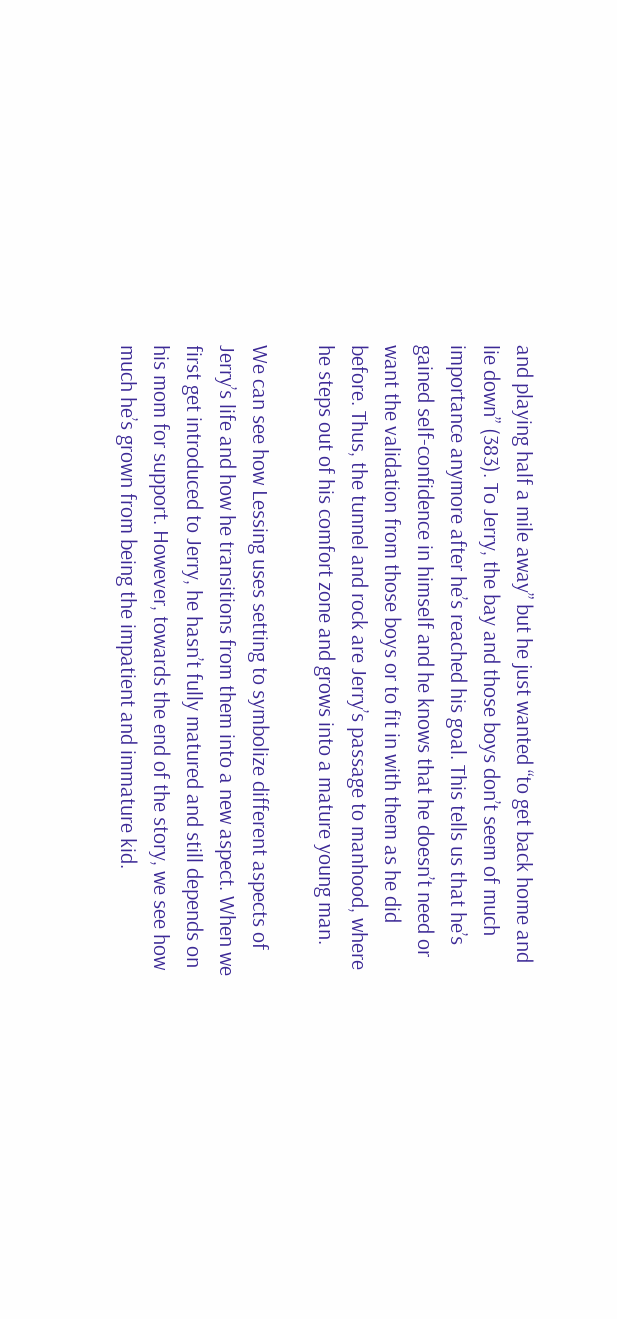and playing half a mile away” but he just wanted “to get back home and lie down” (383). To Jerry, the bay and those boys don’t seem of much importance anymore after he’s reached his goal. This tells us that he’s gained self-confidence in himself and he knows that he doesn’t need or want the validation from those boys or to fit in with them as he did before. Thus, the tunnel and rock are Jerry’s passage to manhood, where he steps out of his comfort zone and grows into a mature young man.

We can see how Lessing uses setting to symbolize different aspects of Jerry’s life and how he transitions from them into a new aspect. When we first get introduced to Jerry, he hasn’t fully matured and still depends on his mom for support. However, towards the end of the story, we see how much he’s grown from being the impatient and immature kid.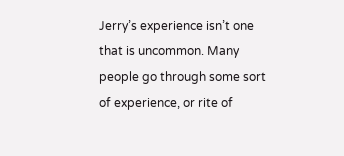Jerry’s experience isn’t one that is uncommon. Many people go through some sort of experience, or rite of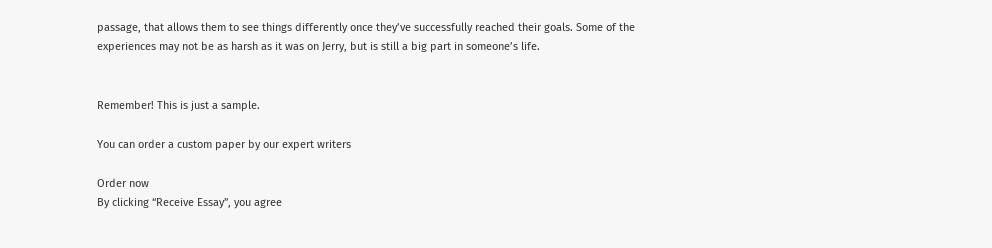passage, that allows them to see things differently once they’ve successfully reached their goals. Some of the experiences may not be as harsh as it was on Jerry, but is still a big part in someone’s life.


Remember! This is just a sample.

You can order a custom paper by our expert writers

Order now
By clicking “Receive Essay”, you agree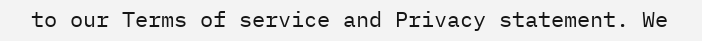to our Terms of service and Privacy statement. We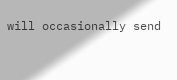will occasionally send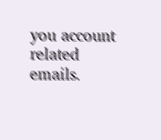you account related emails.